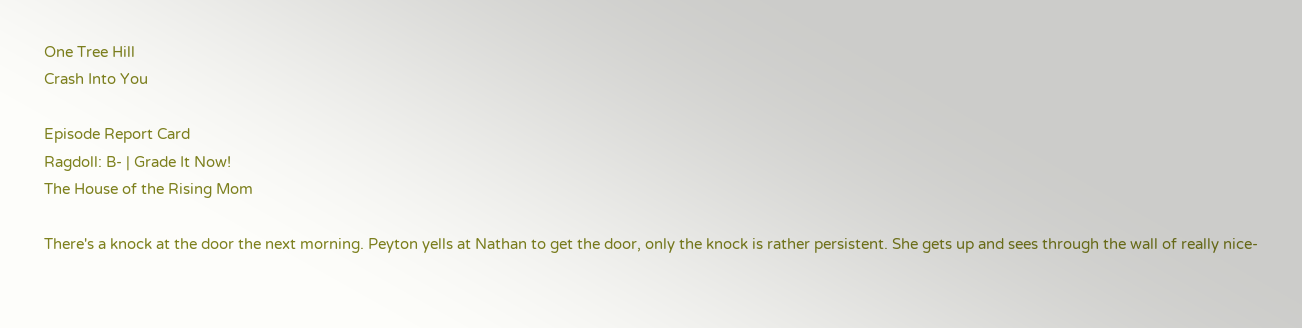One Tree Hill
Crash Into You

Episode Report Card
Ragdoll: B- | Grade It Now!
The House of the Rising Mom

There's a knock at the door the next morning. Peyton yells at Nathan to get the door, only the knock is rather persistent. She gets up and sees through the wall of really nice-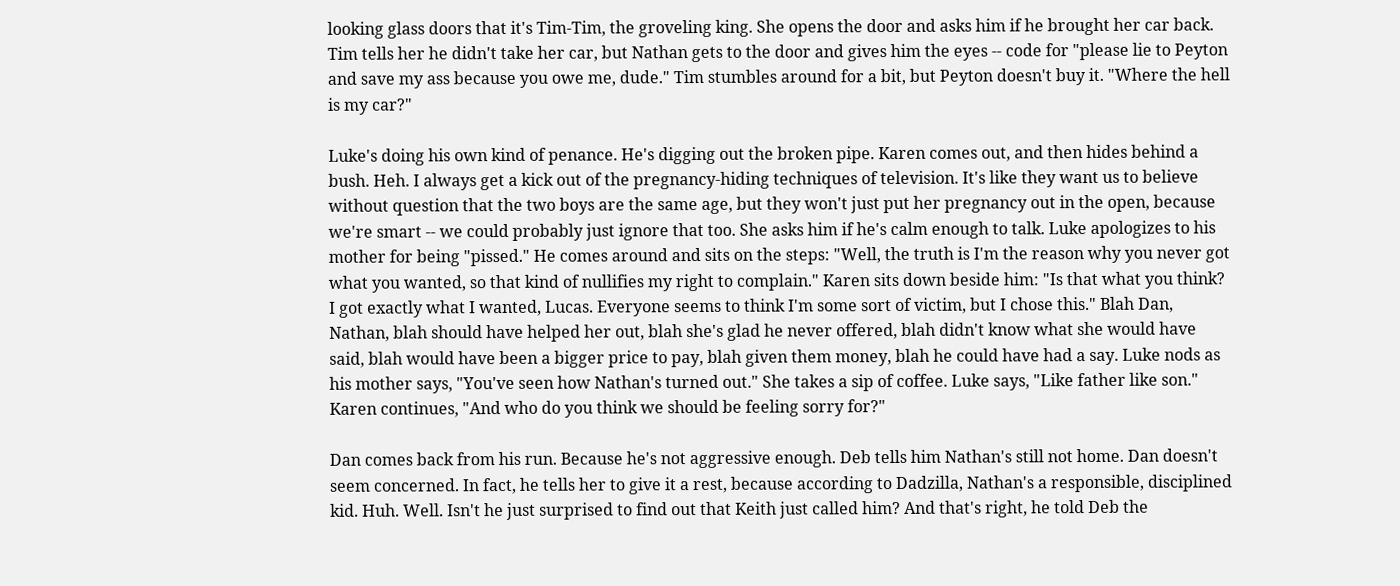looking glass doors that it's Tim-Tim, the groveling king. She opens the door and asks him if he brought her car back. Tim tells her he didn't take her car, but Nathan gets to the door and gives him the eyes -- code for "please lie to Peyton and save my ass because you owe me, dude." Tim stumbles around for a bit, but Peyton doesn't buy it. "Where the hell is my car?"

Luke's doing his own kind of penance. He's digging out the broken pipe. Karen comes out, and then hides behind a bush. Heh. I always get a kick out of the pregnancy-hiding techniques of television. It's like they want us to believe without question that the two boys are the same age, but they won't just put her pregnancy out in the open, because we're smart -- we could probably just ignore that too. She asks him if he's calm enough to talk. Luke apologizes to his mother for being "pissed." He comes around and sits on the steps: "Well, the truth is I'm the reason why you never got what you wanted, so that kind of nullifies my right to complain." Karen sits down beside him: "Is that what you think? I got exactly what I wanted, Lucas. Everyone seems to think I'm some sort of victim, but I chose this." Blah Dan, Nathan, blah should have helped her out, blah she's glad he never offered, blah didn't know what she would have said, blah would have been a bigger price to pay, blah given them money, blah he could have had a say. Luke nods as his mother says, "You've seen how Nathan's turned out." She takes a sip of coffee. Luke says, "Like father like son." Karen continues, "And who do you think we should be feeling sorry for?"

Dan comes back from his run. Because he's not aggressive enough. Deb tells him Nathan's still not home. Dan doesn't seem concerned. In fact, he tells her to give it a rest, because according to Dadzilla, Nathan's a responsible, disciplined kid. Huh. Well. Isn't he just surprised to find out that Keith just called him? And that's right, he told Deb the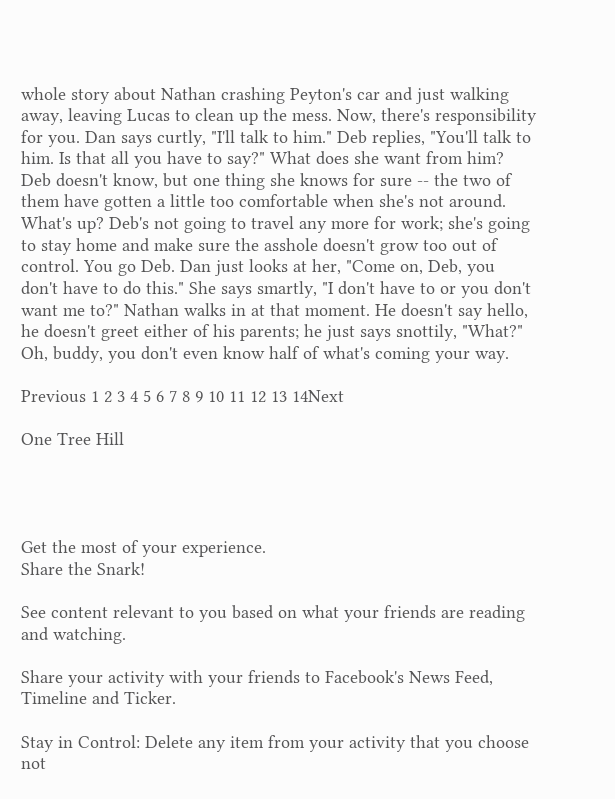whole story about Nathan crashing Peyton's car and just walking away, leaving Lucas to clean up the mess. Now, there's responsibility for you. Dan says curtly, "I'll talk to him." Deb replies, "You'll talk to him. Is that all you have to say?" What does she want from him? Deb doesn't know, but one thing she knows for sure -- the two of them have gotten a little too comfortable when she's not around. What's up? Deb's not going to travel any more for work; she's going to stay home and make sure the asshole doesn't grow too out of control. You go Deb. Dan just looks at her, "Come on, Deb, you don't have to do this." She says smartly, "I don't have to or you don't want me to?" Nathan walks in at that moment. He doesn't say hello, he doesn't greet either of his parents; he just says snottily, "What?" Oh, buddy, you don't even know half of what's coming your way.

Previous 1 2 3 4 5 6 7 8 9 10 11 12 13 14Next

One Tree Hill




Get the most of your experience.
Share the Snark!

See content relevant to you based on what your friends are reading and watching.

Share your activity with your friends to Facebook's News Feed, Timeline and Ticker.

Stay in Control: Delete any item from your activity that you choose not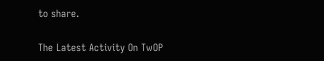to share.

The Latest Activity On TwOP